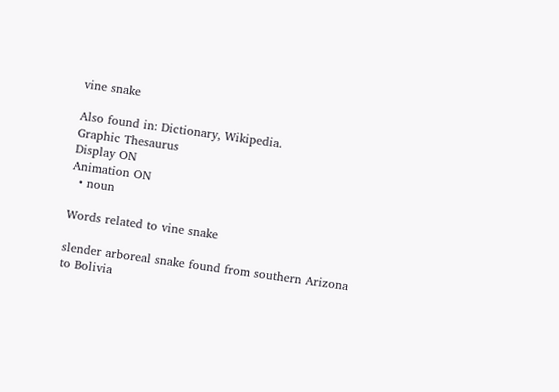vine snake

Also found in: Dictionary, Wikipedia.
Graphic Thesaurus
Display ON
Animation ON
  • noun

Words related to vine snake

slender arboreal snake found from southern Arizona to Bolivia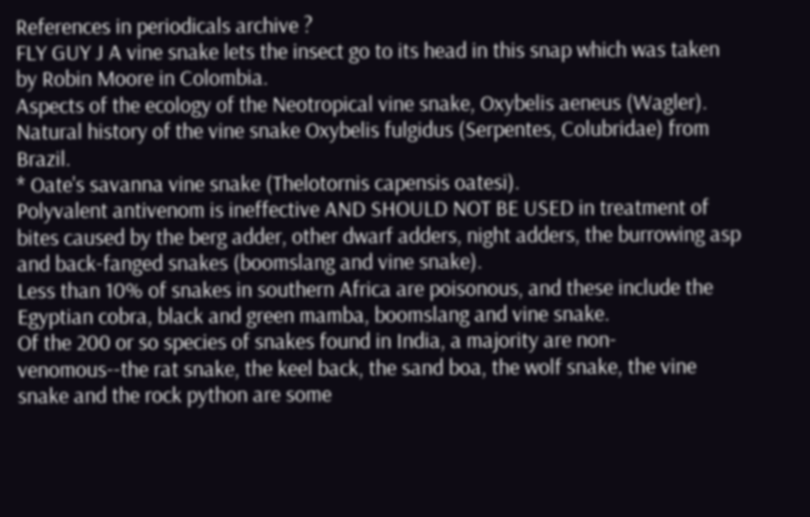References in periodicals archive ?
FLY GUY J A vine snake lets the insect go to its head in this snap which was taken by Robin Moore in Colombia.
Aspects of the ecology of the Neotropical vine snake, Oxybelis aeneus (Wagler).
Natural history of the vine snake Oxybelis fulgidus (Serpentes, Colubridae) from Brazil.
* Oate's savanna vine snake (Thelotornis capensis oatesi).
Polyvalent antivenom is ineffective AND SHOULD NOT BE USED in treatment of bites caused by the berg adder, other dwarf adders, night adders, the burrowing asp and back-fanged snakes (boomslang and vine snake).
Less than 10% of snakes in southern Africa are poisonous, and these include the Egyptian cobra, black and green mamba, boomslang and vine snake.
Of the 200 or so species of snakes found in India, a majority are non-venomous--the rat snake, the keel back, the sand boa, the wolf snake, the vine snake and the rock python are some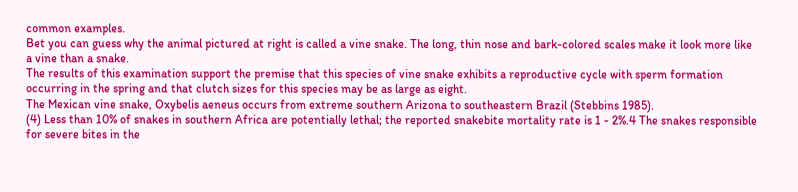common examples.
Bet you can guess why the animal pictured at right is called a vine snake. The long, thin nose and bark-colored scales make it look more like a vine than a snake.
The results of this examination support the premise that this species of vine snake exhibits a reproductive cycle with sperm formation occurring in the spring and that clutch sizes for this species may be as large as eight.
The Mexican vine snake, Oxybelis aeneus occurs from extreme southern Arizona to southeastern Brazil (Stebbins 1985).
(4) Less than 10% of snakes in southern Africa are potentially lethal; the reported snakebite mortality rate is 1 - 2%.4 The snakes responsible for severe bites in the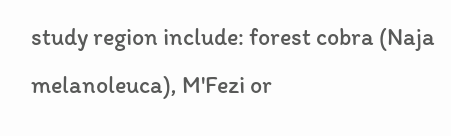study region include: forest cobra (Naja melanoleuca), M'Fezi or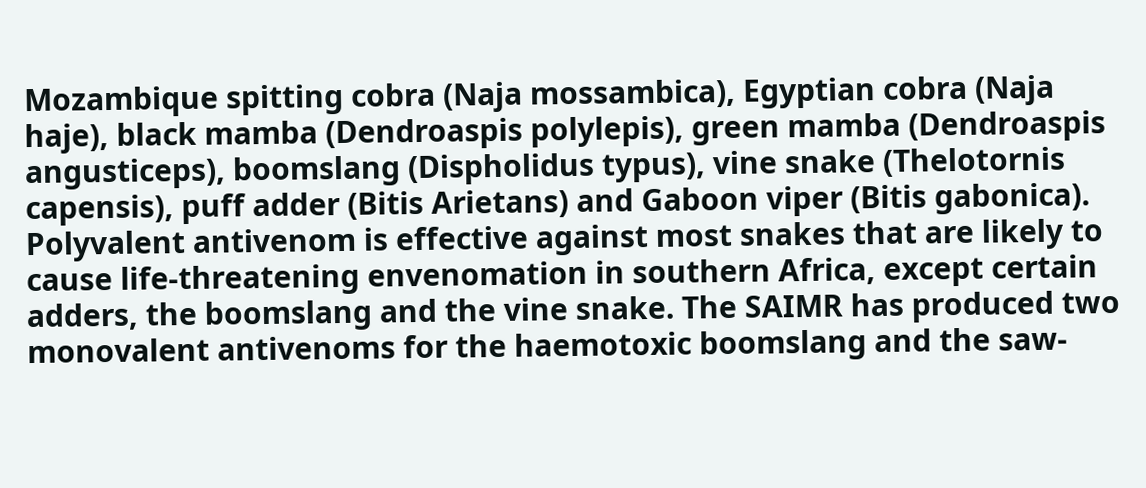Mozambique spitting cobra (Naja mossambica), Egyptian cobra (Naja haje), black mamba (Dendroaspis polylepis), green mamba (Dendroaspis angusticeps), boomslang (Dispholidus typus), vine snake (Thelotornis capensis), puff adder (Bitis Arietans) and Gaboon viper (Bitis gabonica).
Polyvalent antivenom is effective against most snakes that are likely to cause life-threatening envenomation in southern Africa, except certain adders, the boomslang and the vine snake. The SAIMR has produced two monovalent antivenoms for the haemotoxic boomslang and the saw-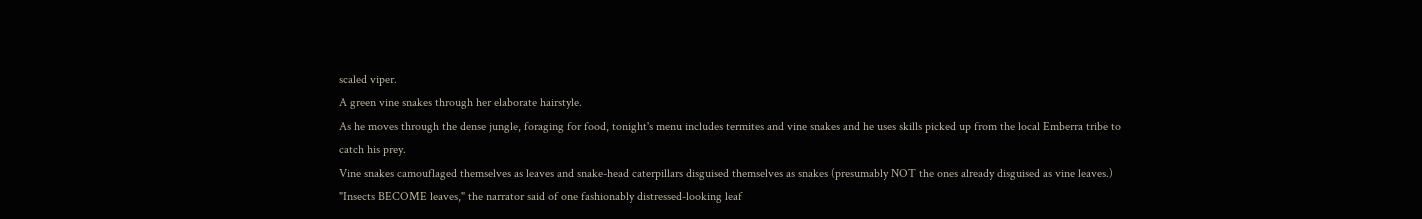scaled viper.
A green vine snakes through her elaborate hairstyle.
As he moves through the dense jungle, foraging for food, tonight's menu includes termites and vine snakes and he uses skills picked up from the local Emberra tribe to catch his prey.
Vine snakes camouflaged themselves as leaves and snake-head caterpillars disguised themselves as snakes (presumably NOT the ones already disguised as vine leaves.) "Insects BECOME leaves," the narrator said of one fashionably distressed-looking leaf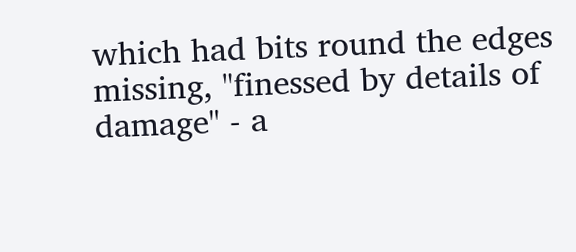which had bits round the edges missing, "finessed by details of damage" - a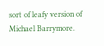sort of leafy version of Michael Barrymore.